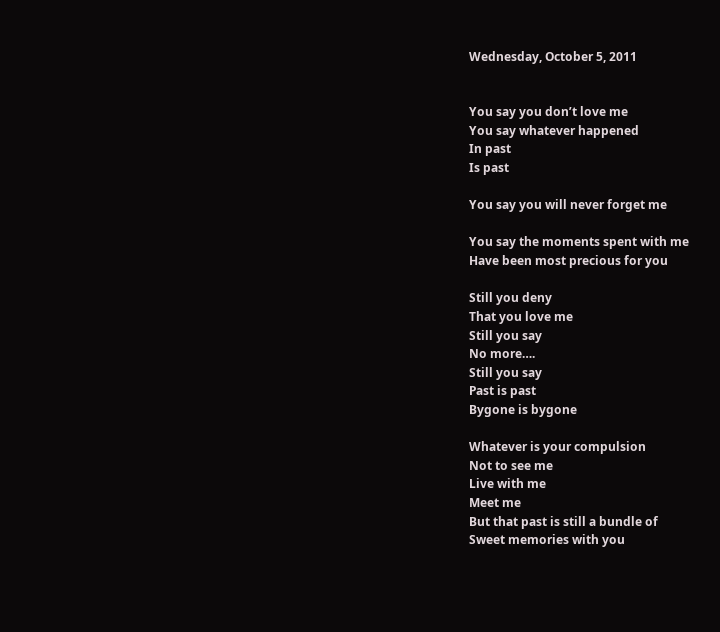Wednesday, October 5, 2011


You say you don’t love me
You say whatever happened
In past
Is past

You say you will never forget me

You say the moments spent with me
Have been most precious for you

Still you deny
That you love me
Still you say
No more….
Still you say
Past is past
Bygone is bygone

Whatever is your compulsion
Not to see me
Live with me
Meet me
But that past is still a bundle of
Sweet memories with you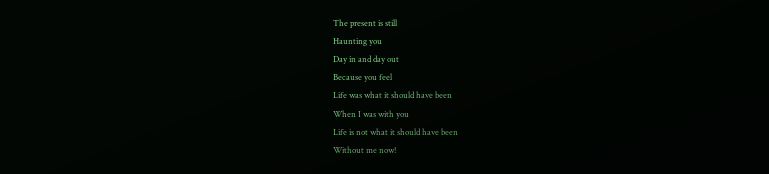The present is still
Haunting you
Day in and day out
Because you feel
Life was what it should have been
When I was with you
Life is not what it should have been
Without me now!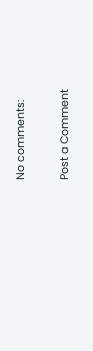No comments:

Post a Comment